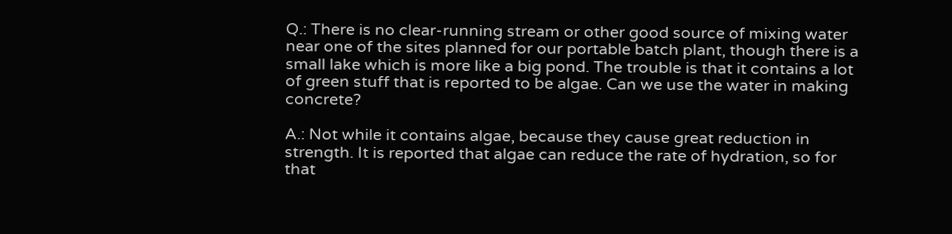Q.: There is no clear-running stream or other good source of mixing water near one of the sites planned for our portable batch plant, though there is a small lake which is more like a big pond. The trouble is that it contains a lot of green stuff that is reported to be algae. Can we use the water in making concrete?

A.: Not while it contains algae, because they cause great reduction in strength. It is reported that algae can reduce the rate of hydration, so for that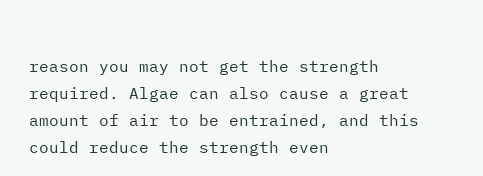reason you may not get the strength required. Algae can also cause a great amount of air to be entrained, and this could reduce the strength even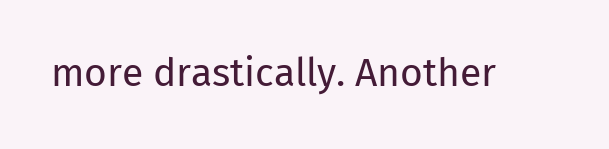more drastically. Another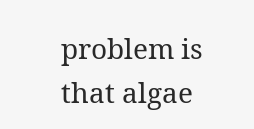problem is that algae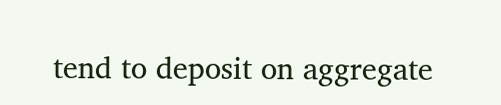tend to deposit on aggregate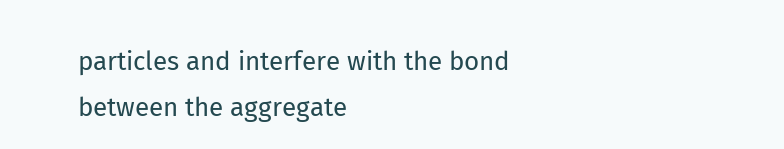particles and interfere with the bond between the aggregate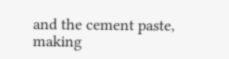and the cement paste, making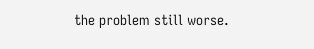the problem still worse.